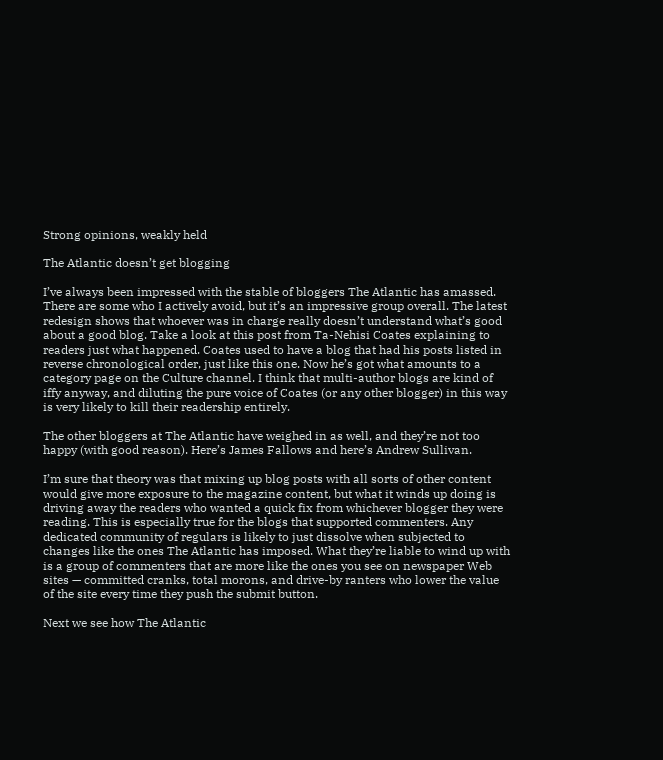Strong opinions, weakly held

The Atlantic doesn’t get blogging

I’ve always been impressed with the stable of bloggers The Atlantic has amassed. There are some who I actively avoid, but it’s an impressive group overall. The latest redesign shows that whoever was in charge really doesn’t understand what’s good about a good blog. Take a look at this post from Ta-Nehisi Coates explaining to readers just what happened. Coates used to have a blog that had his posts listed in reverse chronological order, just like this one. Now he’s got what amounts to a category page on the Culture channel. I think that multi-author blogs are kind of iffy anyway, and diluting the pure voice of Coates (or any other blogger) in this way is very likely to kill their readership entirely.

The other bloggers at The Atlantic have weighed in as well, and they’re not too happy (with good reason). Here’s James Fallows and here’s Andrew Sullivan.

I’m sure that theory was that mixing up blog posts with all sorts of other content would give more exposure to the magazine content, but what it winds up doing is driving away the readers who wanted a quick fix from whichever blogger they were reading. This is especially true for the blogs that supported commenters. Any dedicated community of regulars is likely to just dissolve when subjected to changes like the ones The Atlantic has imposed. What they’re liable to wind up with is a group of commenters that are more like the ones you see on newspaper Web sites — committed cranks, total morons, and drive-by ranters who lower the value of the site every time they push the submit button.

Next we see how The Atlantic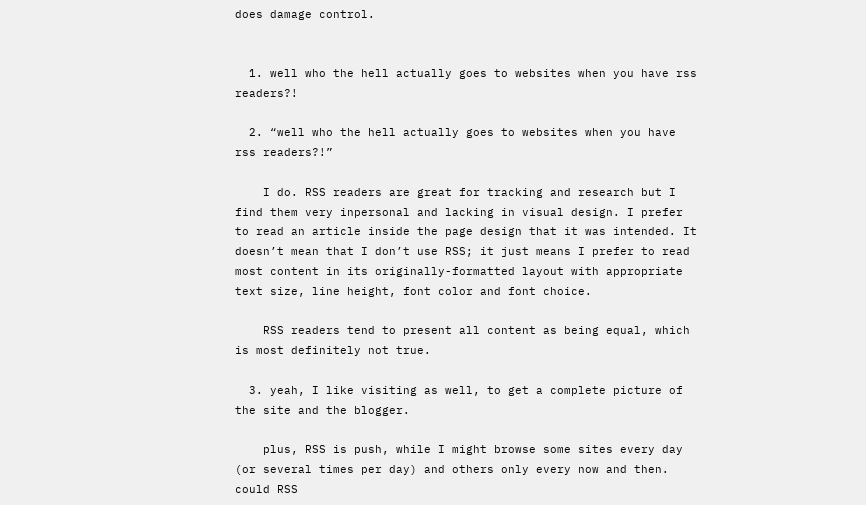does damage control.


  1. well who the hell actually goes to websites when you have rss readers?!

  2. “well who the hell actually goes to websites when you have rss readers?!”

    I do. RSS readers are great for tracking and research but I find them very inpersonal and lacking in visual design. I prefer to read an article inside the page design that it was intended. It doesn’t mean that I don’t use RSS; it just means I prefer to read most content in its originally-formatted layout with appropriate text size, line height, font color and font choice.

    RSS readers tend to present all content as being equal, which is most definitely not true.

  3. yeah, I like visiting as well, to get a complete picture of the site and the blogger.

    plus, RSS is push, while I might browse some sites every day (or several times per day) and others only every now and then. could RSS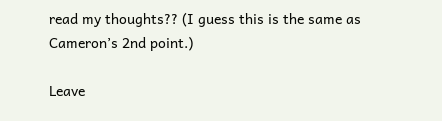read my thoughts?? (I guess this is the same as Cameron’s 2nd point.)

Leave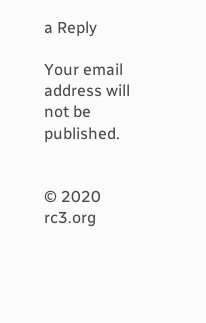a Reply

Your email address will not be published.


© 2020 rc3.org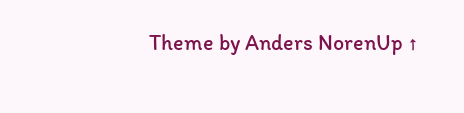Theme by Anders NorenUp ↑